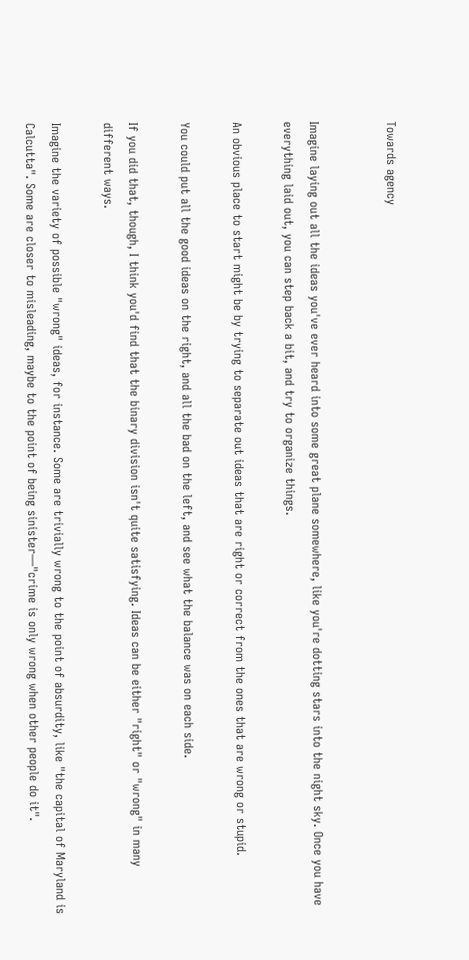Towards agency


Imagine laying out all the ideas you've ever heard into some great plane somewhere, like you're dotting stars into the night sky. Once you have everything laid out, you can step back a bit, and try to organize things.

An obvious place to start might be by trying to separate out ideas that are right or correct from the ones that are wrong or stupid.

You could put all the good ideas on the right, and all the bad on the left, and see what the balance was on each side.

If you did that, though, I think you'd find that the binary division isn't quite satisfying. Ideas can be either "right" or "wrong" in many different ways.

Imagine the variety of possible "wrong" ideas, for instance. Some are trivially wrong to the point of absurdity, like "the capital of Maryland is Calcutta". Some are closer to misleading, maybe to the point of being sinister—"crime is only wrong when other people do it".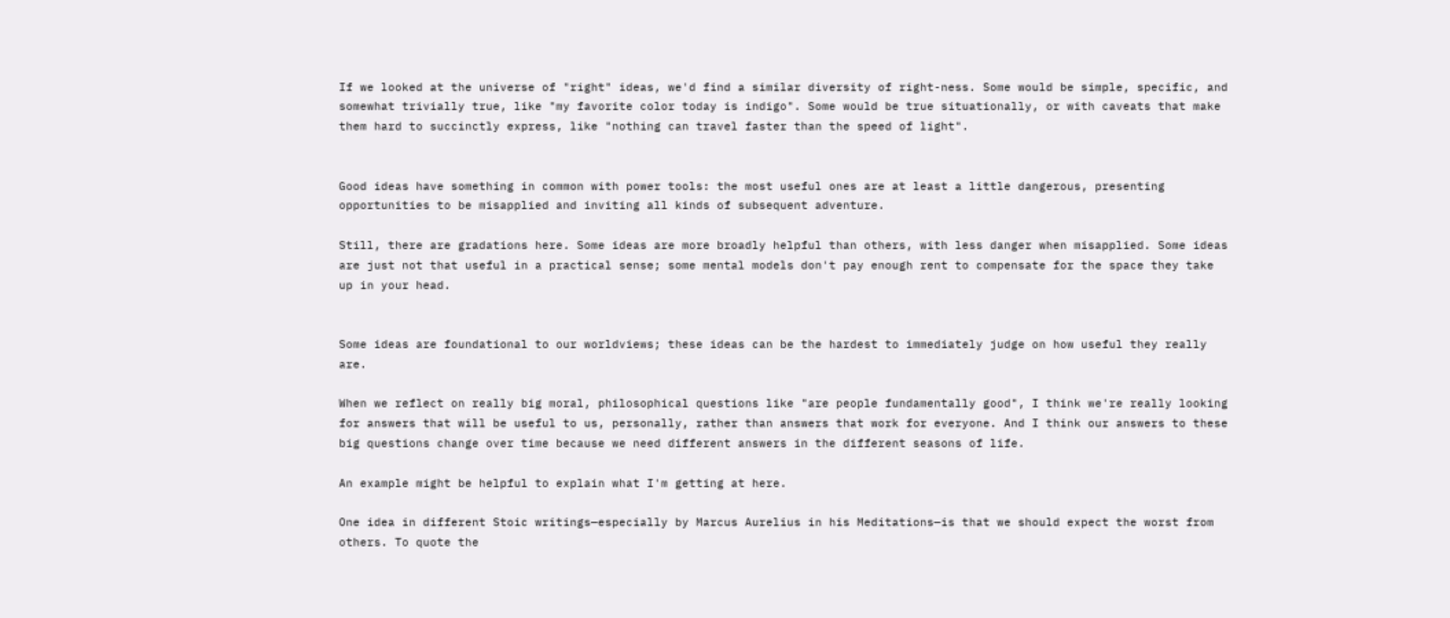If we looked at the universe of "right" ideas, we'd find a similar diversity of right-ness. Some would be simple, specific, and somewhat trivially true, like "my favorite color today is indigo". Some would be true situationally, or with caveats that make them hard to succinctly express, like "nothing can travel faster than the speed of light".


Good ideas have something in common with power tools: the most useful ones are at least a little dangerous, presenting opportunities to be misapplied and inviting all kinds of subsequent adventure.

Still, there are gradations here. Some ideas are more broadly helpful than others, with less danger when misapplied. Some ideas are just not that useful in a practical sense; some mental models don't pay enough rent to compensate for the space they take up in your head.


Some ideas are foundational to our worldviews; these ideas can be the hardest to immediately judge on how useful they really are.

When we reflect on really big moral, philosophical questions like "are people fundamentally good", I think we're really looking for answers that will be useful to us, personally, rather than answers that work for everyone. And I think our answers to these big questions change over time because we need different answers in the different seasons of life.

An example might be helpful to explain what I'm getting at here.

One idea in different Stoic writings—especially by Marcus Aurelius in his Meditations—is that we should expect the worst from others. To quote the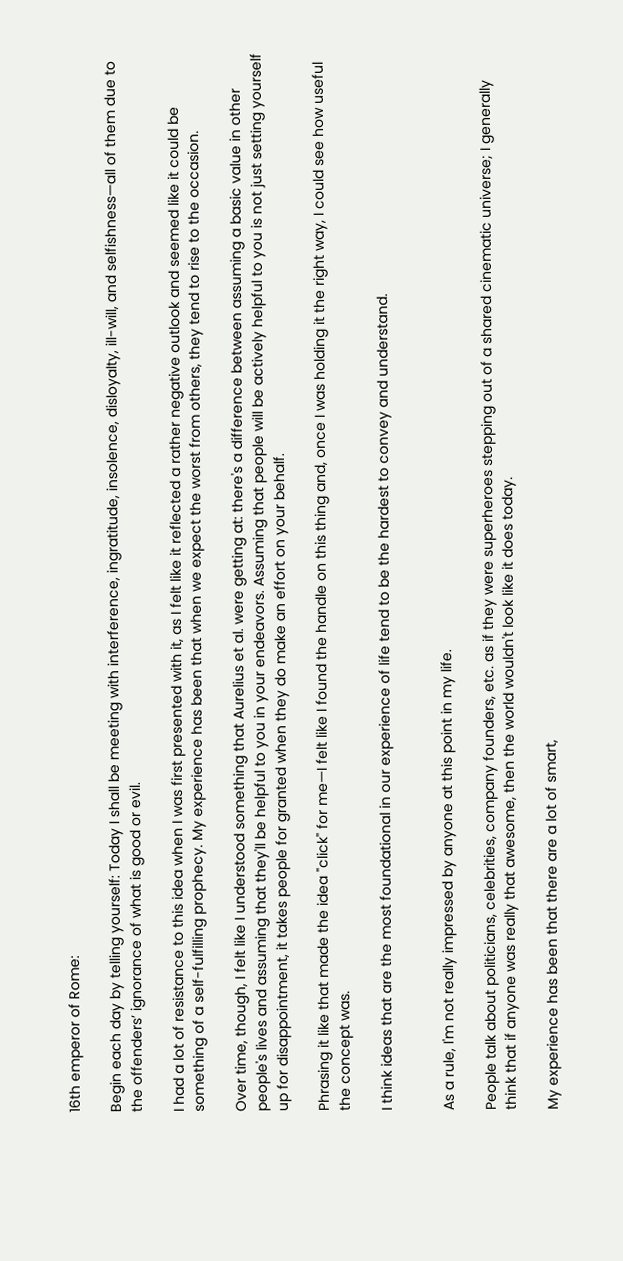16th emperor of Rome:

Begin each day by telling yourself: Today I shall be meeting with interference, ingratitude, insolence, disloyalty, ill-will, and selfishness—all of them due to the offenders’ ignorance of what is good or evil.

I had a lot of resistance to this idea when I was first presented with it, as I felt like it reflected a rather negative outlook and seemed like it could be something of a self-fulfilling prophecy. My experience has been that when we expect the worst from others, they tend to rise to the occasion.

Over time, though, I felt like I understood something that Aurelius et al. were getting at: there's a difference between assuming a basic value in other people's lives and assuming that they'll be helpful to you in your endeavors. Assuming that people will be actively helpful to you is not just setting yourself up for disappointment, it takes people for granted when they do make an effort on your behalf.

Phrasing it like that made the idea "click" for me—I felt like I found the handle on this thing and, once I was holding it the right way, I could see how useful the concept was.

I think ideas that are the most foundational in our experience of life tend to be the hardest to convey and understand.


As a rule, I'm not really impressed by anyone at this point in my life.

People talk about politicians, celebrities, company founders, etc. as if they were superheroes stepping out of a shared cinematic universe; I generally think that if anyone was really that awesome, then the world wouldn't look like it does today.

My experience has been that there are a lot of smart,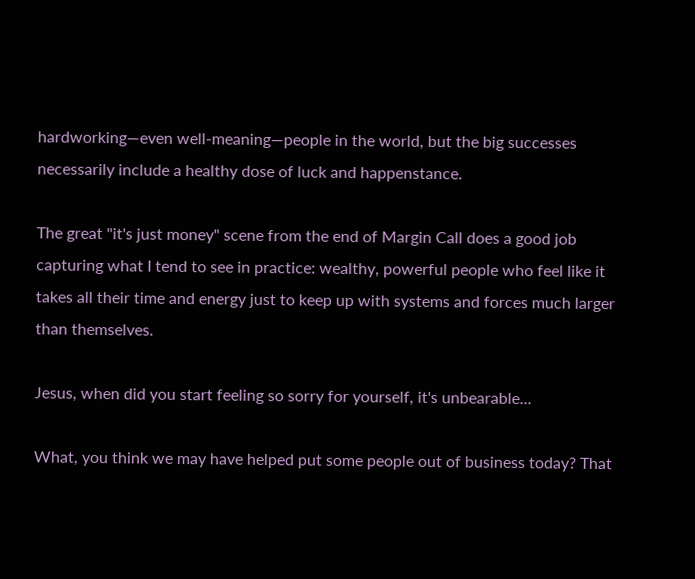hardworking—even well-meaning—people in the world, but the big successes necessarily include a healthy dose of luck and happenstance.

The great "it's just money" scene from the end of Margin Call does a good job capturing what I tend to see in practice: wealthy, powerful people who feel like it takes all their time and energy just to keep up with systems and forces much larger than themselves.

Jesus, when did you start feeling so sorry for yourself, it's unbearable...

What, you think we may have helped put some people out of business today? That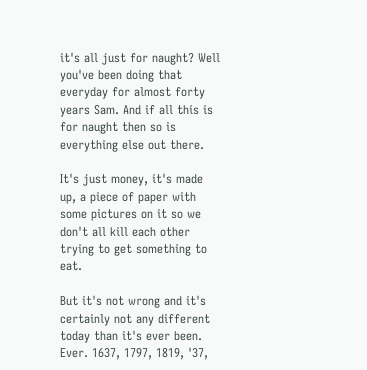it's all just for naught? Well you've been doing that everyday for almost forty years Sam. And if all this is for naught then so is everything else out there.

It's just money, it's made up, a piece of paper with some pictures on it so we don't all kill each other trying to get something to eat.

But it's not wrong and it's certainly not any different today than it's ever been. Ever. 1637, 1797, 1819, '37,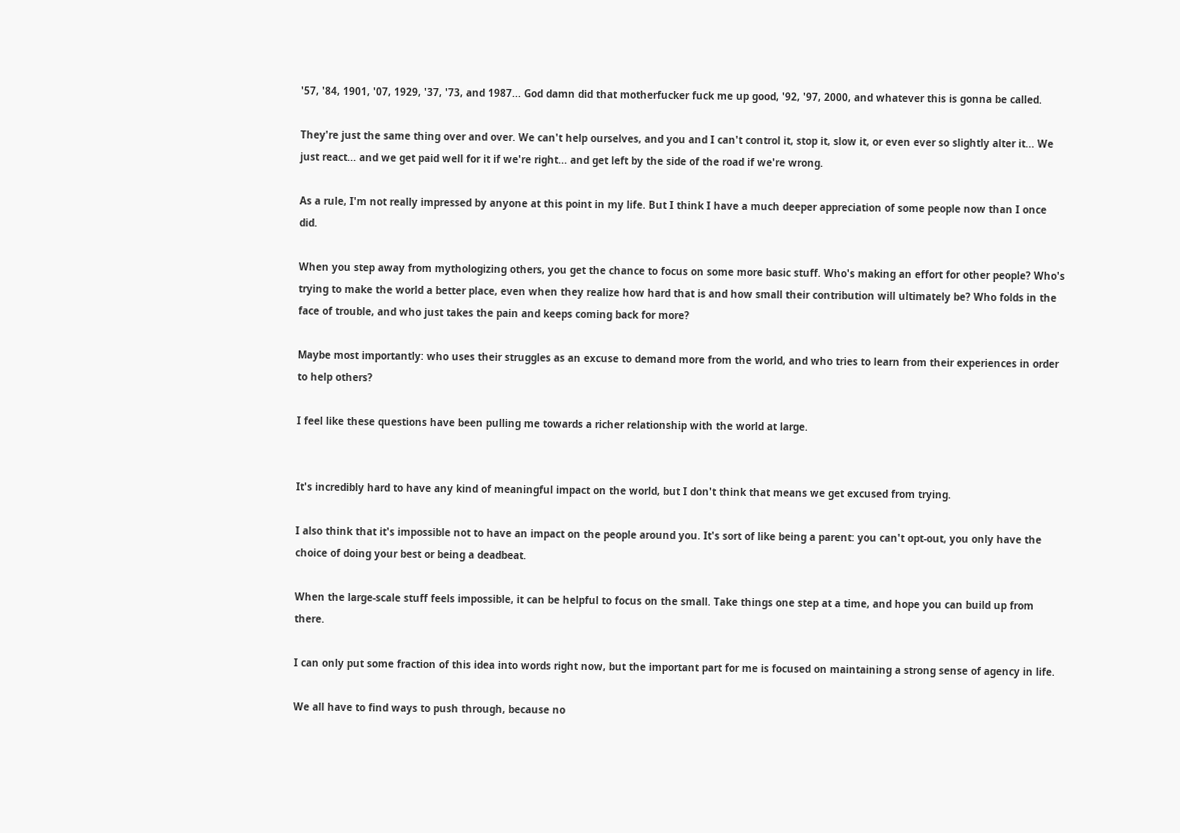'57, '84, 1901, '07, 1929, '37, '73, and 1987... God damn did that motherfucker fuck me up good, '92, '97, 2000, and whatever this is gonna be called.

They're just the same thing over and over. We can't help ourselves, and you and I can't control it, stop it, slow it, or even ever so slightly alter it... We just react... and we get paid well for it if we're right... and get left by the side of the road if we're wrong.

As a rule, I'm not really impressed by anyone at this point in my life. But I think I have a much deeper appreciation of some people now than I once did.

When you step away from mythologizing others, you get the chance to focus on some more basic stuff. Who's making an effort for other people? Who's trying to make the world a better place, even when they realize how hard that is and how small their contribution will ultimately be? Who folds in the face of trouble, and who just takes the pain and keeps coming back for more?

Maybe most importantly: who uses their struggles as an excuse to demand more from the world, and who tries to learn from their experiences in order to help others?

I feel like these questions have been pulling me towards a richer relationship with the world at large.


It's incredibly hard to have any kind of meaningful impact on the world, but I don't think that means we get excused from trying.

I also think that it's impossible not to have an impact on the people around you. It's sort of like being a parent: you can't opt-out, you only have the choice of doing your best or being a deadbeat.

When the large-scale stuff feels impossible, it can be helpful to focus on the small. Take things one step at a time, and hope you can build up from there.

I can only put some fraction of this idea into words right now, but the important part for me is focused on maintaining a strong sense of agency in life.

We all have to find ways to push through, because no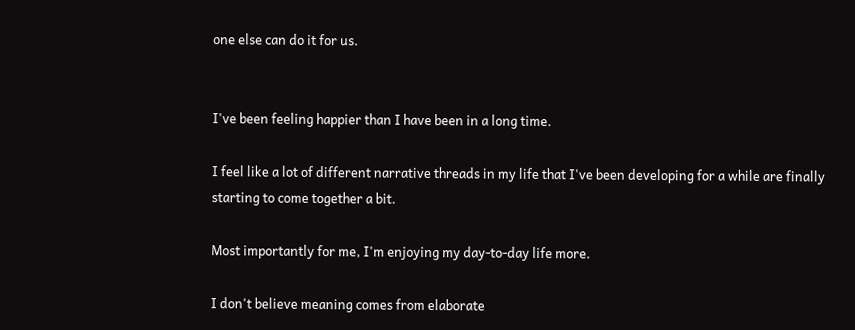one else can do it for us.


I've been feeling happier than I have been in a long time.

I feel like a lot of different narrative threads in my life that I've been developing for a while are finally starting to come together a bit.

Most importantly for me, I'm enjoying my day-to-day life more.

I don't believe meaning comes from elaborate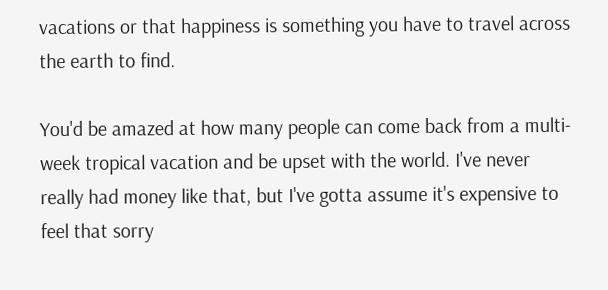vacations or that happiness is something you have to travel across the earth to find.

You'd be amazed at how many people can come back from a multi-week tropical vacation and be upset with the world. I've never really had money like that, but I've gotta assume it's expensive to feel that sorry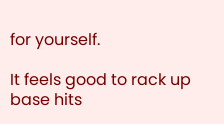for yourself.

It feels good to rack up base hits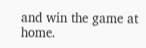and win the game at home.